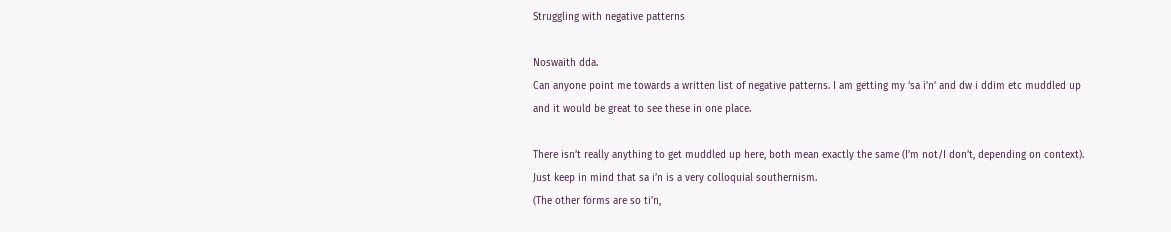Struggling with negative patterns

Noswaith dda.
Can anyone point me towards a written list of negative patterns. I am getting my ‘sa i’n’ and dw i ddim etc muddled up and it would be great to see these in one place.

There isn’t really anything to get muddled up here, both mean exactly the same (I’m not/I don’t, depending on context). Just keep in mind that sa i’n is a very colloquial southernism.
(The other forms are so ti’n,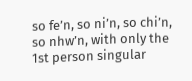so fe’n, so ni’n, so chi’n, so nhw’n, with only the 1st person singular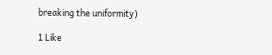breaking the uniformity)

1 Like